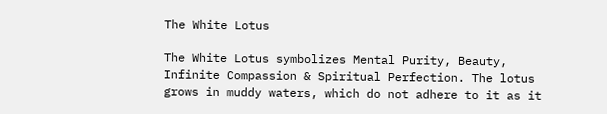The White Lotus

The White Lotus symbolizes Mental Purity, Beauty, Infinite Compassion & Spiritual Perfection. The lotus grows in muddy waters, which do not adhere to it as it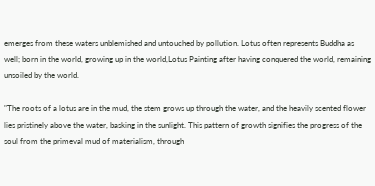emerges from these waters unblemished and untouched by pollution. Lotus often represents Buddha as well; born in the world, growing up in the world,Lotus Painting after having conquered the world, remaining unsoiled by the world.

"The roots of a lotus are in the mud, the stem grows up through the water, and the heavily scented flower lies pristinely above the water, basking in the sunlight. This pattern of growth signifies the progress of the soul from the primeval mud of materialism, through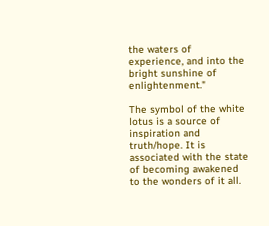the waters of experience, and into the bright sunshine of enlightenment."

The symbol of the white lotus is a source of inspiration and truth/hope. It is associated with the state of becoming awakened to the wonders of it all.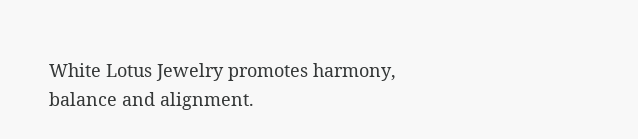White Lotus Jewelry promotes harmony, balance and alignment.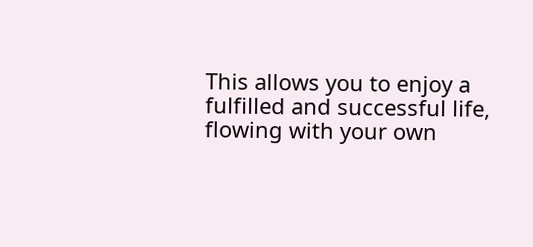This allows you to enjoy a fulfilled and successful life, flowing with your own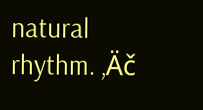natural rhythm. ‚Äč